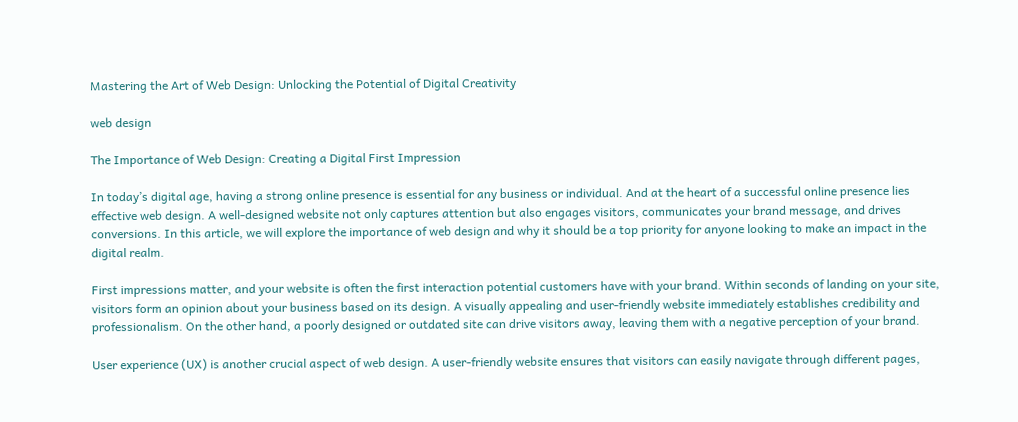Mastering the Art of Web Design: Unlocking the Potential of Digital Creativity

web design

The Importance of Web Design: Creating a Digital First Impression

In today’s digital age, having a strong online presence is essential for any business or individual. And at the heart of a successful online presence lies effective web design. A well-designed website not only captures attention but also engages visitors, communicates your brand message, and drives conversions. In this article, we will explore the importance of web design and why it should be a top priority for anyone looking to make an impact in the digital realm.

First impressions matter, and your website is often the first interaction potential customers have with your brand. Within seconds of landing on your site, visitors form an opinion about your business based on its design. A visually appealing and user-friendly website immediately establishes credibility and professionalism. On the other hand, a poorly designed or outdated site can drive visitors away, leaving them with a negative perception of your brand.

User experience (UX) is another crucial aspect of web design. A user-friendly website ensures that visitors can easily navigate through different pages,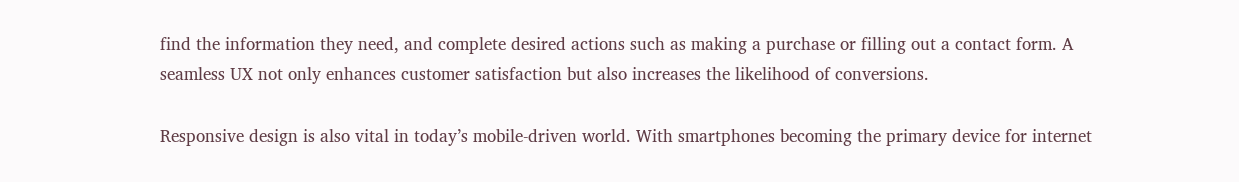find the information they need, and complete desired actions such as making a purchase or filling out a contact form. A seamless UX not only enhances customer satisfaction but also increases the likelihood of conversions.

Responsive design is also vital in today’s mobile-driven world. With smartphones becoming the primary device for internet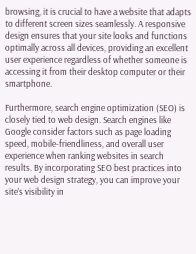browsing, it is crucial to have a website that adapts to different screen sizes seamlessly. A responsive design ensures that your site looks and functions optimally across all devices, providing an excellent user experience regardless of whether someone is accessing it from their desktop computer or their smartphone.

Furthermore, search engine optimization (SEO) is closely tied to web design. Search engines like Google consider factors such as page loading speed, mobile-friendliness, and overall user experience when ranking websites in search results. By incorporating SEO best practices into your web design strategy, you can improve your site’s visibility in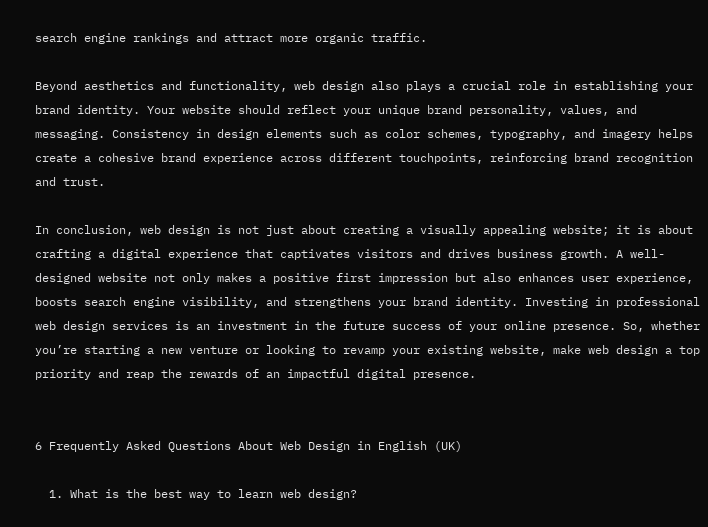search engine rankings and attract more organic traffic.

Beyond aesthetics and functionality, web design also plays a crucial role in establishing your brand identity. Your website should reflect your unique brand personality, values, and messaging. Consistency in design elements such as color schemes, typography, and imagery helps create a cohesive brand experience across different touchpoints, reinforcing brand recognition and trust.

In conclusion, web design is not just about creating a visually appealing website; it is about crafting a digital experience that captivates visitors and drives business growth. A well-designed website not only makes a positive first impression but also enhances user experience, boosts search engine visibility, and strengthens your brand identity. Investing in professional web design services is an investment in the future success of your online presence. So, whether you’re starting a new venture or looking to revamp your existing website, make web design a top priority and reap the rewards of an impactful digital presence.


6 Frequently Asked Questions About Web Design in English (UK)

  1. What is the best way to learn web design?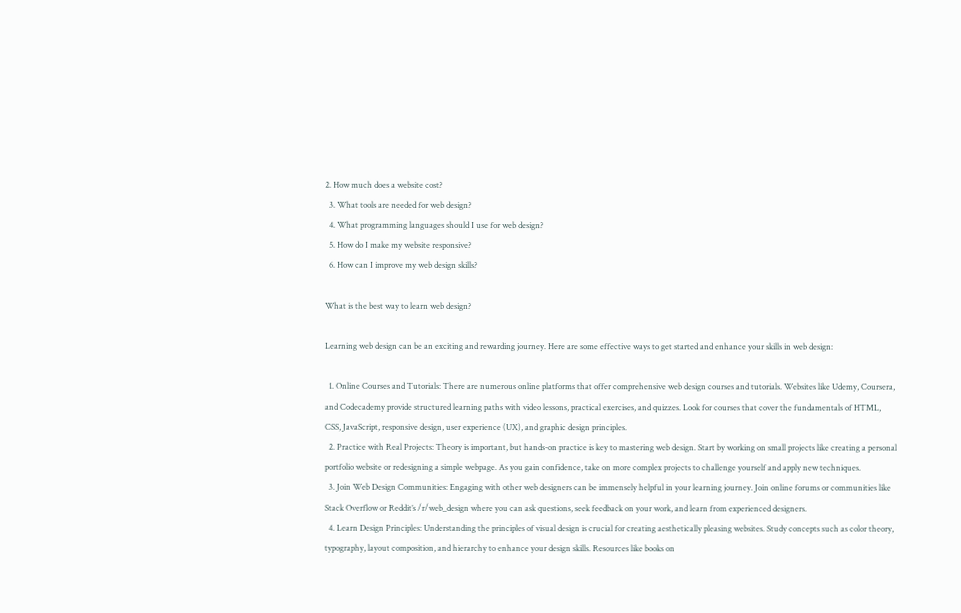2. How much does a website cost?
  3. What tools are needed for web design?
  4. What programming languages should I use for web design?
  5. How do I make my website responsive?
  6. How can I improve my web design skills?

What is the best way to learn web design?

Learning web design can be an exciting and rewarding journey. Here are some effective ways to get started and enhance your skills in web design:

  1. Online Courses and Tutorials: There are numerous online platforms that offer comprehensive web design courses and tutorials. Websites like Udemy, Coursera, and Codecademy provide structured learning paths with video lessons, practical exercises, and quizzes. Look for courses that cover the fundamentals of HTML, CSS, JavaScript, responsive design, user experience (UX), and graphic design principles.
  2. Practice with Real Projects: Theory is important, but hands-on practice is key to mastering web design. Start by working on small projects like creating a personal portfolio website or redesigning a simple webpage. As you gain confidence, take on more complex projects to challenge yourself and apply new techniques.
  3. Join Web Design Communities: Engaging with other web designers can be immensely helpful in your learning journey. Join online forums or communities like Stack Overflow or Reddit’s /r/web_design where you can ask questions, seek feedback on your work, and learn from experienced designers.
  4. Learn Design Principles: Understanding the principles of visual design is crucial for creating aesthetically pleasing websites. Study concepts such as color theory, typography, layout composition, and hierarchy to enhance your design skills. Resources like books on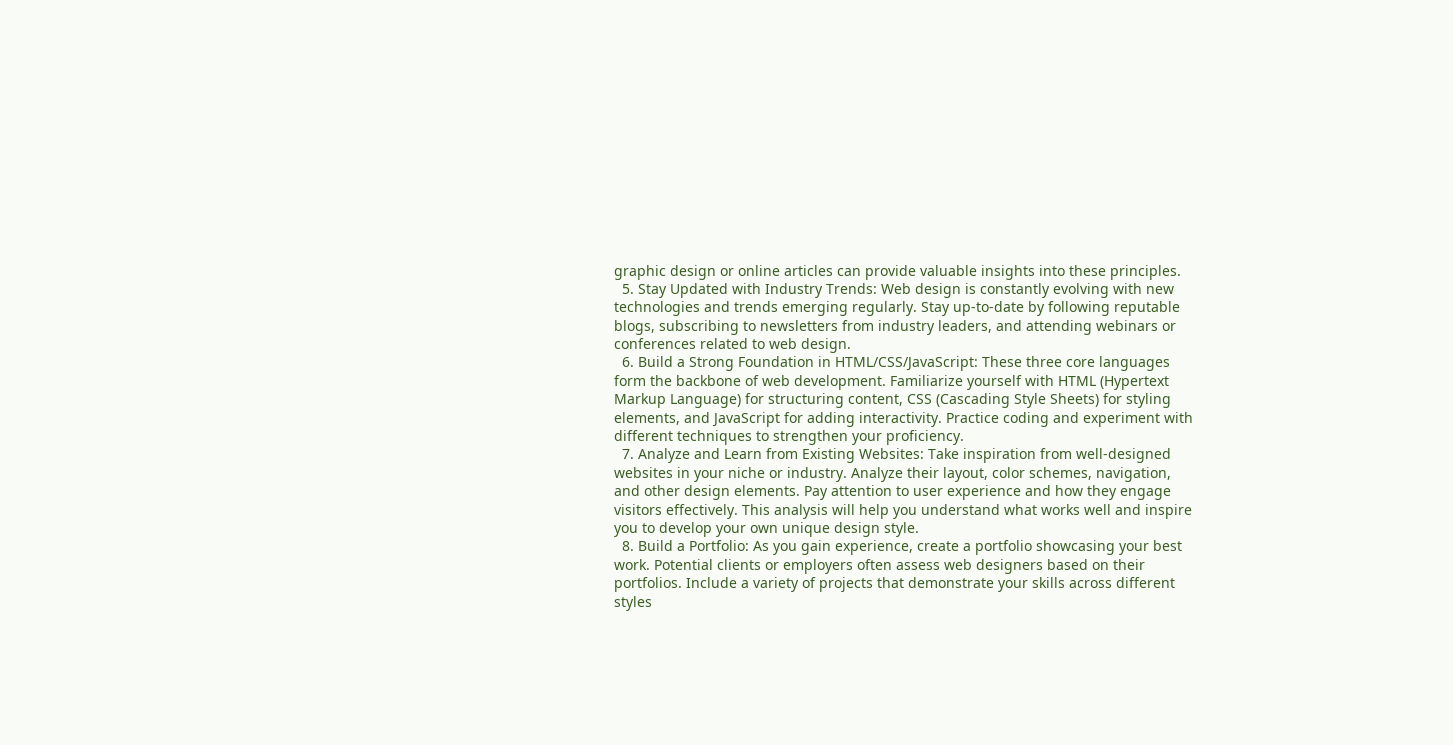graphic design or online articles can provide valuable insights into these principles.
  5. Stay Updated with Industry Trends: Web design is constantly evolving with new technologies and trends emerging regularly. Stay up-to-date by following reputable blogs, subscribing to newsletters from industry leaders, and attending webinars or conferences related to web design.
  6. Build a Strong Foundation in HTML/CSS/JavaScript: These three core languages form the backbone of web development. Familiarize yourself with HTML (Hypertext Markup Language) for structuring content, CSS (Cascading Style Sheets) for styling elements, and JavaScript for adding interactivity. Practice coding and experiment with different techniques to strengthen your proficiency.
  7. Analyze and Learn from Existing Websites: Take inspiration from well-designed websites in your niche or industry. Analyze their layout, color schemes, navigation, and other design elements. Pay attention to user experience and how they engage visitors effectively. This analysis will help you understand what works well and inspire you to develop your own unique design style.
  8. Build a Portfolio: As you gain experience, create a portfolio showcasing your best work. Potential clients or employers often assess web designers based on their portfolios. Include a variety of projects that demonstrate your skills across different styles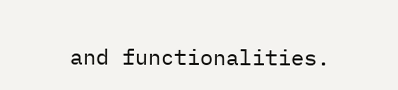and functionalities.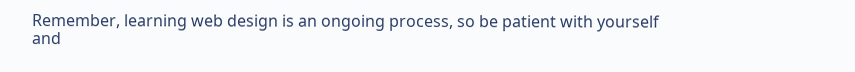Remember, learning web design is an ongoing process, so be patient with yourself and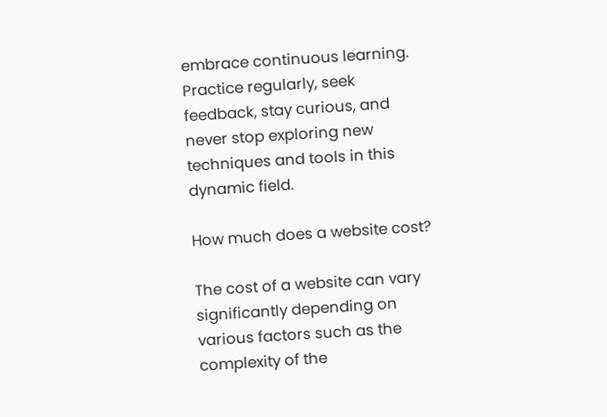embrace continuous learning. Practice regularly, seek feedback, stay curious, and never stop exploring new techniques and tools in this dynamic field.

How much does a website cost?

The cost of a website can vary significantly depending on various factors such as the complexity of the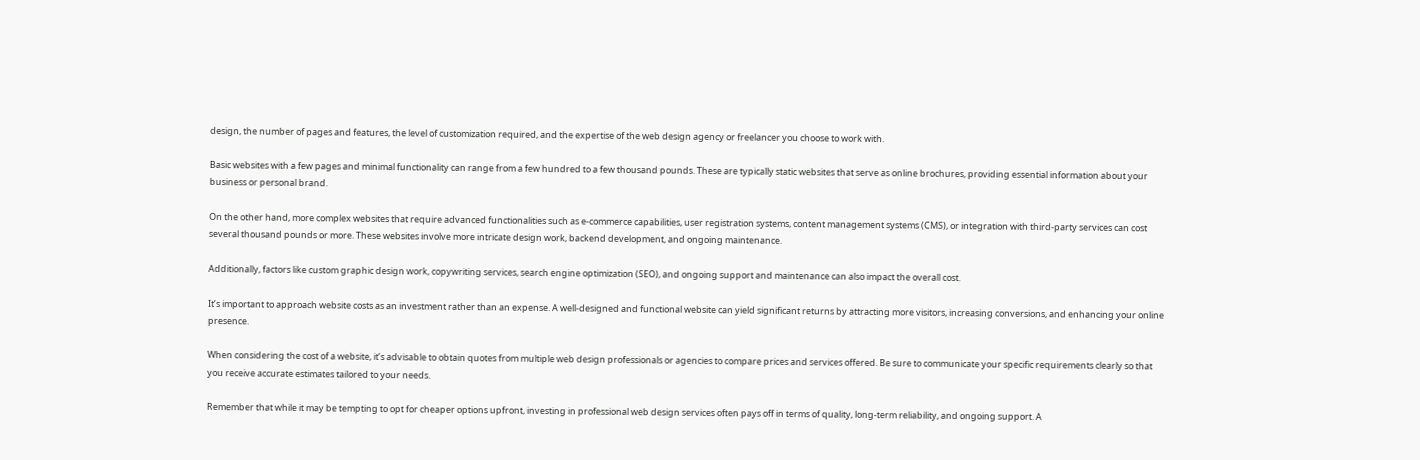design, the number of pages and features, the level of customization required, and the expertise of the web design agency or freelancer you choose to work with.

Basic websites with a few pages and minimal functionality can range from a few hundred to a few thousand pounds. These are typically static websites that serve as online brochures, providing essential information about your business or personal brand.

On the other hand, more complex websites that require advanced functionalities such as e-commerce capabilities, user registration systems, content management systems (CMS), or integration with third-party services can cost several thousand pounds or more. These websites involve more intricate design work, backend development, and ongoing maintenance.

Additionally, factors like custom graphic design work, copywriting services, search engine optimization (SEO), and ongoing support and maintenance can also impact the overall cost.

It’s important to approach website costs as an investment rather than an expense. A well-designed and functional website can yield significant returns by attracting more visitors, increasing conversions, and enhancing your online presence.

When considering the cost of a website, it’s advisable to obtain quotes from multiple web design professionals or agencies to compare prices and services offered. Be sure to communicate your specific requirements clearly so that you receive accurate estimates tailored to your needs.

Remember that while it may be tempting to opt for cheaper options upfront, investing in professional web design services often pays off in terms of quality, long-term reliability, and ongoing support. A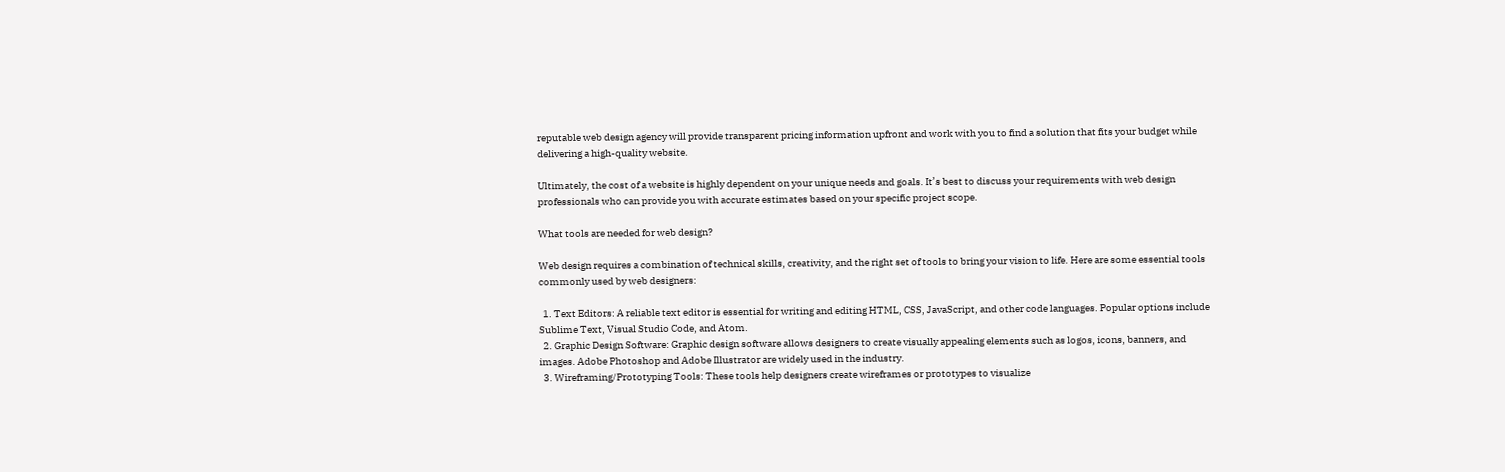reputable web design agency will provide transparent pricing information upfront and work with you to find a solution that fits your budget while delivering a high-quality website.

Ultimately, the cost of a website is highly dependent on your unique needs and goals. It’s best to discuss your requirements with web design professionals who can provide you with accurate estimates based on your specific project scope.

What tools are needed for web design?

Web design requires a combination of technical skills, creativity, and the right set of tools to bring your vision to life. Here are some essential tools commonly used by web designers:

  1. Text Editors: A reliable text editor is essential for writing and editing HTML, CSS, JavaScript, and other code languages. Popular options include Sublime Text, Visual Studio Code, and Atom.
  2. Graphic Design Software: Graphic design software allows designers to create visually appealing elements such as logos, icons, banners, and images. Adobe Photoshop and Adobe Illustrator are widely used in the industry.
  3. Wireframing/Prototyping Tools: These tools help designers create wireframes or prototypes to visualize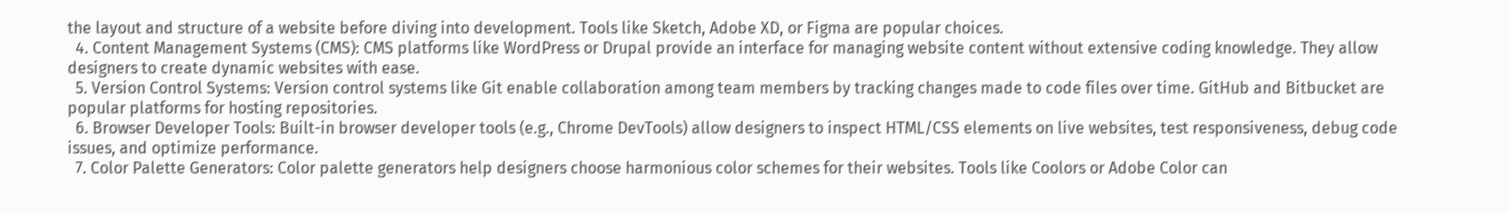the layout and structure of a website before diving into development. Tools like Sketch, Adobe XD, or Figma are popular choices.
  4. Content Management Systems (CMS): CMS platforms like WordPress or Drupal provide an interface for managing website content without extensive coding knowledge. They allow designers to create dynamic websites with ease.
  5. Version Control Systems: Version control systems like Git enable collaboration among team members by tracking changes made to code files over time. GitHub and Bitbucket are popular platforms for hosting repositories.
  6. Browser Developer Tools: Built-in browser developer tools (e.g., Chrome DevTools) allow designers to inspect HTML/CSS elements on live websites, test responsiveness, debug code issues, and optimize performance.
  7. Color Palette Generators: Color palette generators help designers choose harmonious color schemes for their websites. Tools like Coolors or Adobe Color can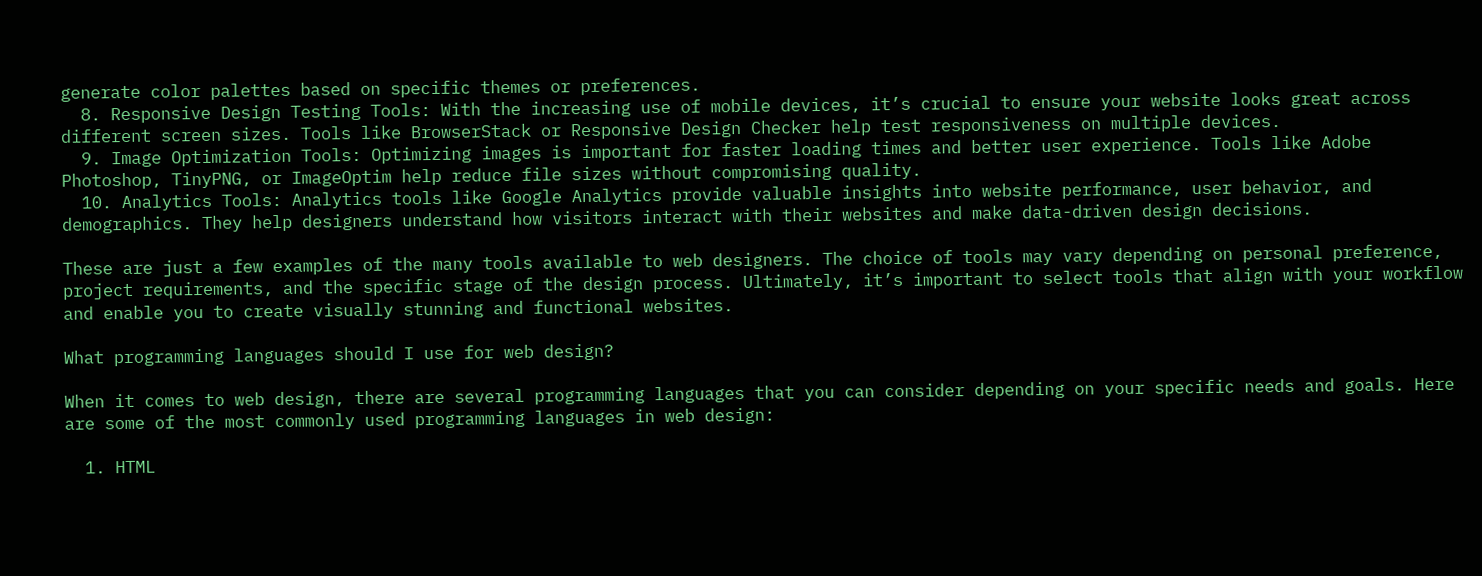generate color palettes based on specific themes or preferences.
  8. Responsive Design Testing Tools: With the increasing use of mobile devices, it’s crucial to ensure your website looks great across different screen sizes. Tools like BrowserStack or Responsive Design Checker help test responsiveness on multiple devices.
  9. Image Optimization Tools: Optimizing images is important for faster loading times and better user experience. Tools like Adobe Photoshop, TinyPNG, or ImageOptim help reduce file sizes without compromising quality.
  10. Analytics Tools: Analytics tools like Google Analytics provide valuable insights into website performance, user behavior, and demographics. They help designers understand how visitors interact with their websites and make data-driven design decisions.

These are just a few examples of the many tools available to web designers. The choice of tools may vary depending on personal preference, project requirements, and the specific stage of the design process. Ultimately, it’s important to select tools that align with your workflow and enable you to create visually stunning and functional websites.

What programming languages should I use for web design?

When it comes to web design, there are several programming languages that you can consider depending on your specific needs and goals. Here are some of the most commonly used programming languages in web design:

  1. HTML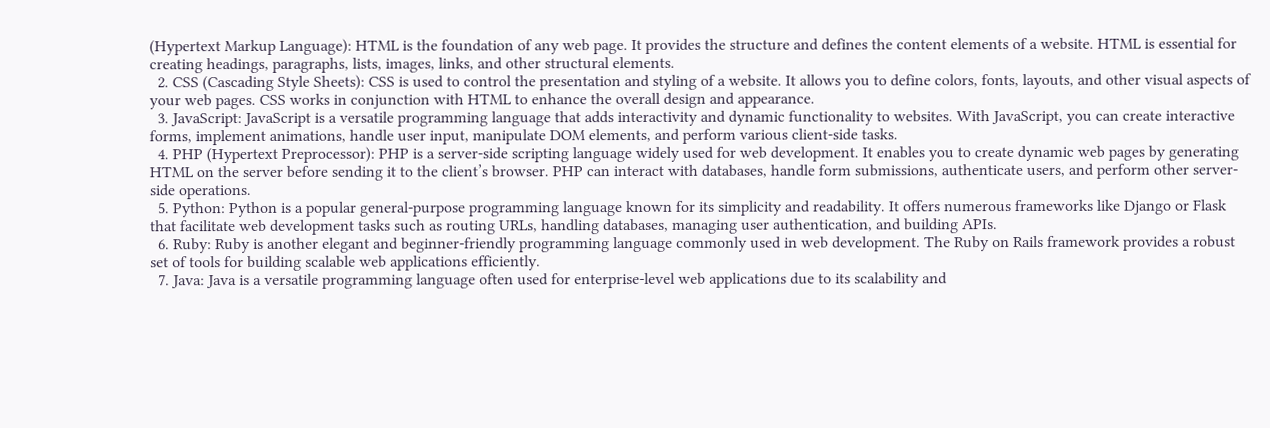(Hypertext Markup Language): HTML is the foundation of any web page. It provides the structure and defines the content elements of a website. HTML is essential for creating headings, paragraphs, lists, images, links, and other structural elements.
  2. CSS (Cascading Style Sheets): CSS is used to control the presentation and styling of a website. It allows you to define colors, fonts, layouts, and other visual aspects of your web pages. CSS works in conjunction with HTML to enhance the overall design and appearance.
  3. JavaScript: JavaScript is a versatile programming language that adds interactivity and dynamic functionality to websites. With JavaScript, you can create interactive forms, implement animations, handle user input, manipulate DOM elements, and perform various client-side tasks.
  4. PHP (Hypertext Preprocessor): PHP is a server-side scripting language widely used for web development. It enables you to create dynamic web pages by generating HTML on the server before sending it to the client’s browser. PHP can interact with databases, handle form submissions, authenticate users, and perform other server-side operations.
  5. Python: Python is a popular general-purpose programming language known for its simplicity and readability. It offers numerous frameworks like Django or Flask that facilitate web development tasks such as routing URLs, handling databases, managing user authentication, and building APIs.
  6. Ruby: Ruby is another elegant and beginner-friendly programming language commonly used in web development. The Ruby on Rails framework provides a robust set of tools for building scalable web applications efficiently.
  7. Java: Java is a versatile programming language often used for enterprise-level web applications due to its scalability and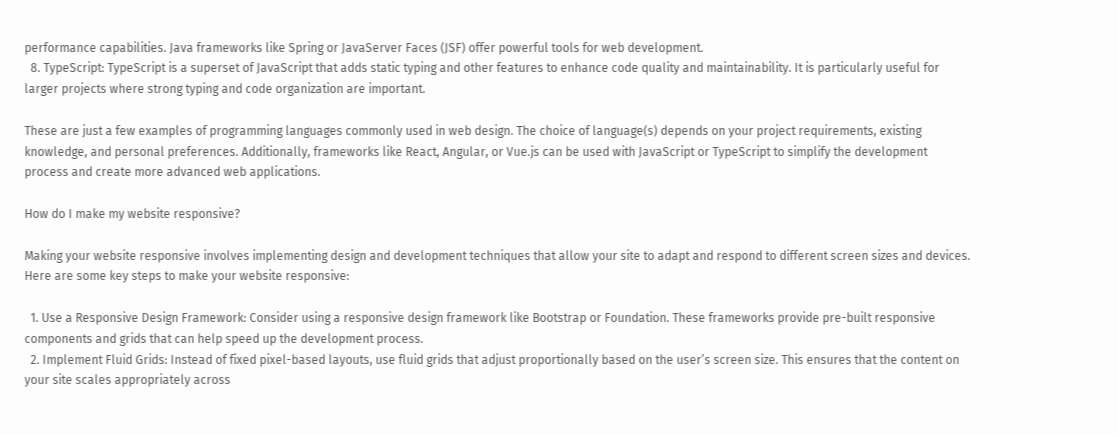performance capabilities. Java frameworks like Spring or JavaServer Faces (JSF) offer powerful tools for web development.
  8. TypeScript: TypeScript is a superset of JavaScript that adds static typing and other features to enhance code quality and maintainability. It is particularly useful for larger projects where strong typing and code organization are important.

These are just a few examples of programming languages commonly used in web design. The choice of language(s) depends on your project requirements, existing knowledge, and personal preferences. Additionally, frameworks like React, Angular, or Vue.js can be used with JavaScript or TypeScript to simplify the development process and create more advanced web applications.

How do I make my website responsive?

Making your website responsive involves implementing design and development techniques that allow your site to adapt and respond to different screen sizes and devices. Here are some key steps to make your website responsive:

  1. Use a Responsive Design Framework: Consider using a responsive design framework like Bootstrap or Foundation. These frameworks provide pre-built responsive components and grids that can help speed up the development process.
  2. Implement Fluid Grids: Instead of fixed pixel-based layouts, use fluid grids that adjust proportionally based on the user’s screen size. This ensures that the content on your site scales appropriately across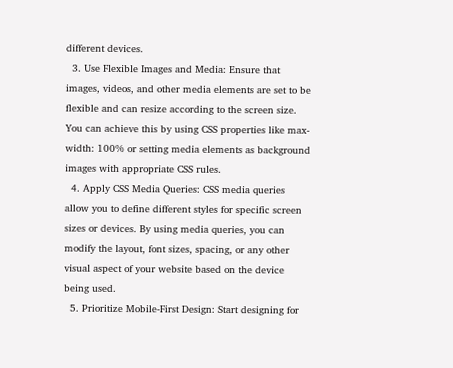different devices.
  3. Use Flexible Images and Media: Ensure that images, videos, and other media elements are set to be flexible and can resize according to the screen size. You can achieve this by using CSS properties like max-width: 100% or setting media elements as background images with appropriate CSS rules.
  4. Apply CSS Media Queries: CSS media queries allow you to define different styles for specific screen sizes or devices. By using media queries, you can modify the layout, font sizes, spacing, or any other visual aspect of your website based on the device being used.
  5. Prioritize Mobile-First Design: Start designing for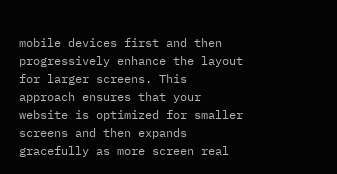mobile devices first and then progressively enhance the layout for larger screens. This approach ensures that your website is optimized for smaller screens and then expands gracefully as more screen real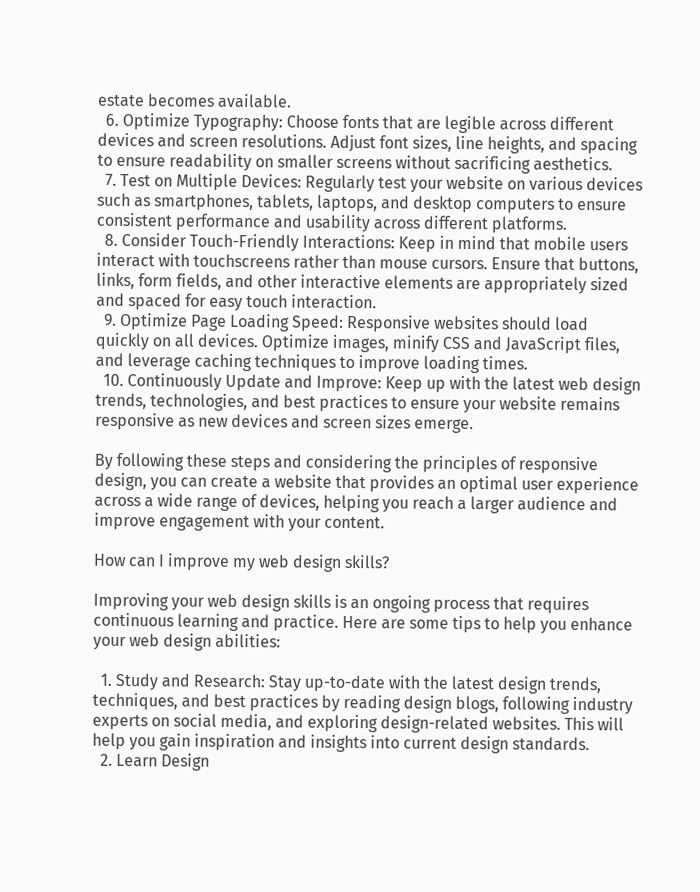estate becomes available.
  6. Optimize Typography: Choose fonts that are legible across different devices and screen resolutions. Adjust font sizes, line heights, and spacing to ensure readability on smaller screens without sacrificing aesthetics.
  7. Test on Multiple Devices: Regularly test your website on various devices such as smartphones, tablets, laptops, and desktop computers to ensure consistent performance and usability across different platforms.
  8. Consider Touch-Friendly Interactions: Keep in mind that mobile users interact with touchscreens rather than mouse cursors. Ensure that buttons, links, form fields, and other interactive elements are appropriately sized and spaced for easy touch interaction.
  9. Optimize Page Loading Speed: Responsive websites should load quickly on all devices. Optimize images, minify CSS and JavaScript files, and leverage caching techniques to improve loading times.
  10. Continuously Update and Improve: Keep up with the latest web design trends, technologies, and best practices to ensure your website remains responsive as new devices and screen sizes emerge.

By following these steps and considering the principles of responsive design, you can create a website that provides an optimal user experience across a wide range of devices, helping you reach a larger audience and improve engagement with your content.

How can I improve my web design skills?

Improving your web design skills is an ongoing process that requires continuous learning and practice. Here are some tips to help you enhance your web design abilities:

  1. Study and Research: Stay up-to-date with the latest design trends, techniques, and best practices by reading design blogs, following industry experts on social media, and exploring design-related websites. This will help you gain inspiration and insights into current design standards.
  2. Learn Design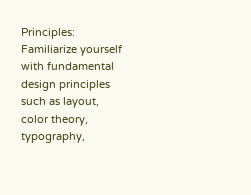Principles: Familiarize yourself with fundamental design principles such as layout, color theory, typography,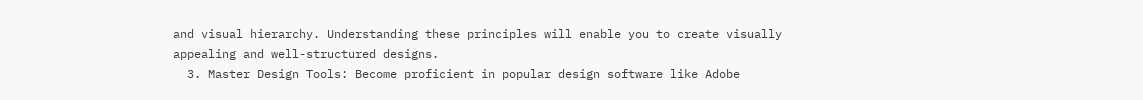and visual hierarchy. Understanding these principles will enable you to create visually appealing and well-structured designs.
  3. Master Design Tools: Become proficient in popular design software like Adobe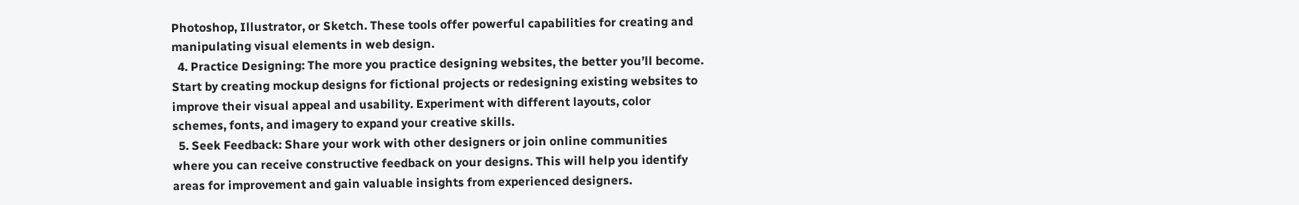Photoshop, Illustrator, or Sketch. These tools offer powerful capabilities for creating and manipulating visual elements in web design.
  4. Practice Designing: The more you practice designing websites, the better you’ll become. Start by creating mockup designs for fictional projects or redesigning existing websites to improve their visual appeal and usability. Experiment with different layouts, color schemes, fonts, and imagery to expand your creative skills.
  5. Seek Feedback: Share your work with other designers or join online communities where you can receive constructive feedback on your designs. This will help you identify areas for improvement and gain valuable insights from experienced designers.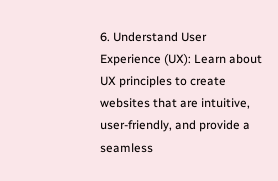6. Understand User Experience (UX): Learn about UX principles to create websites that are intuitive, user-friendly, and provide a seamless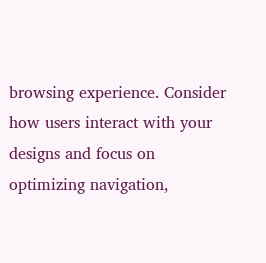browsing experience. Consider how users interact with your designs and focus on optimizing navigation,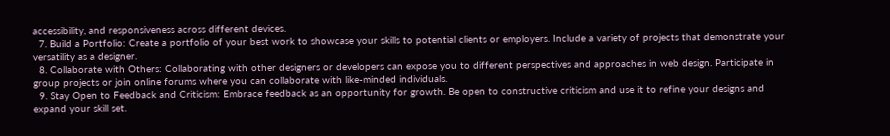accessibility, and responsiveness across different devices.
  7. Build a Portfolio: Create a portfolio of your best work to showcase your skills to potential clients or employers. Include a variety of projects that demonstrate your versatility as a designer.
  8. Collaborate with Others: Collaborating with other designers or developers can expose you to different perspectives and approaches in web design. Participate in group projects or join online forums where you can collaborate with like-minded individuals.
  9. Stay Open to Feedback and Criticism: Embrace feedback as an opportunity for growth. Be open to constructive criticism and use it to refine your designs and expand your skill set.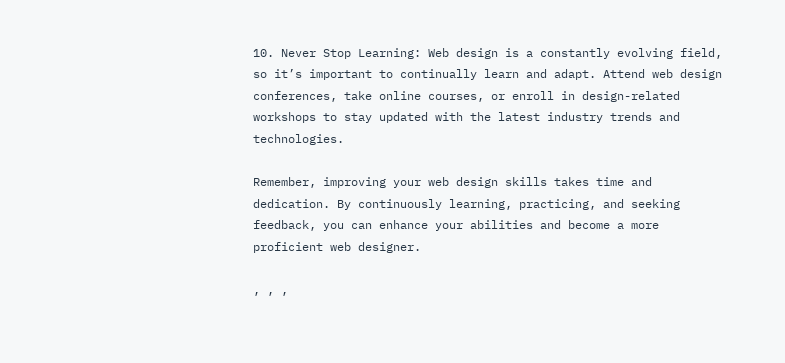10. Never Stop Learning: Web design is a constantly evolving field, so it’s important to continually learn and adapt. Attend web design conferences, take online courses, or enroll in design-related workshops to stay updated with the latest industry trends and technologies.

Remember, improving your web design skills takes time and dedication. By continuously learning, practicing, and seeking feedback, you can enhance your abilities and become a more proficient web designer.

, , ,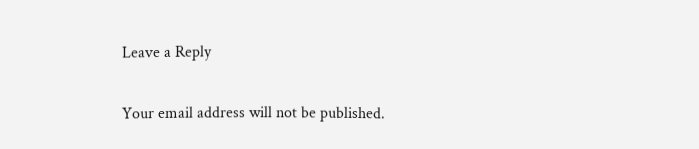Leave a Reply

Your email address will not be published.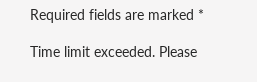Required fields are marked *

Time limit exceeded. Please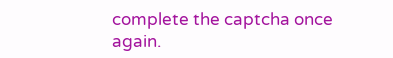complete the captcha once again.